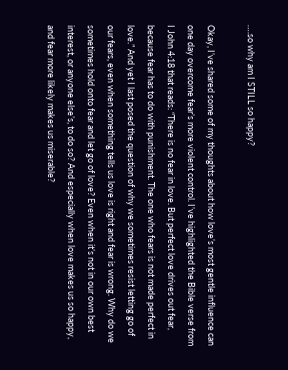….so why am I STILL so happy?

Okay, I’ve shared some of my thoughts about how love’s most gentle influence can one day overcome fear’s more violent control. I’ve highlighted the Bible verse from I John 4:18 that reads: “There is no fear in love. But perfect love drives out fear, because fear has to do with punishment. The one who fears is not made perfect in love.” And yet I last posed the question of why we sometimes resist letting go of our fears, even when something tells us love is right and fear is wrong. Why do we sometimes hold onto fear and let go of love? Even when it’s not in our own best interest, or anyone else’s, to do so? And especially when love makes us so happy, and fear more likely makes us miserable?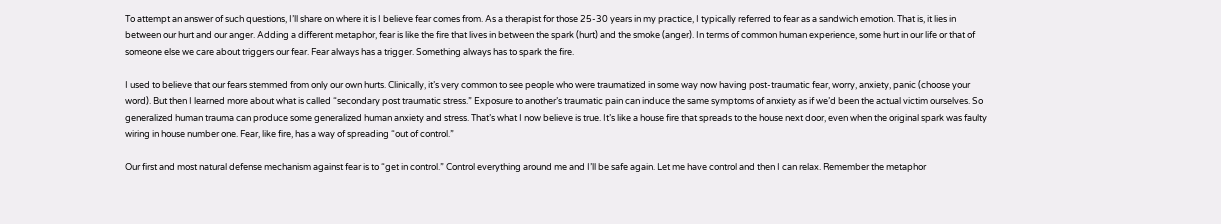To attempt an answer of such questions, I’ll share on where it is I believe fear comes from. As a therapist for those 25-30 years in my practice, I typically referred to fear as a sandwich emotion. That is, it lies in between our hurt and our anger. Adding a different metaphor, fear is like the fire that lives in between the spark (hurt) and the smoke (anger). In terms of common human experience, some hurt in our life or that of someone else we care about triggers our fear. Fear always has a trigger. Something always has to spark the fire.

I used to believe that our fears stemmed from only our own hurts. Clinically, it’s very common to see people who were traumatized in some way now having post-traumatic fear, worry, anxiety, panic (choose your word). But then I learned more about what is called “secondary post traumatic stress.” Exposure to another’s traumatic pain can induce the same symptoms of anxiety as if we’d been the actual victim ourselves. So generalized human trauma can produce some generalized human anxiety and stress. That’s what I now believe is true. It’s like a house fire that spreads to the house next door, even when the original spark was faulty wiring in house number one. Fear, like fire, has a way of spreading “out of control.”

Our first and most natural defense mechanism against fear is to “get in control.” Control everything around me and I’ll be safe again. Let me have control and then I can relax. Remember the metaphor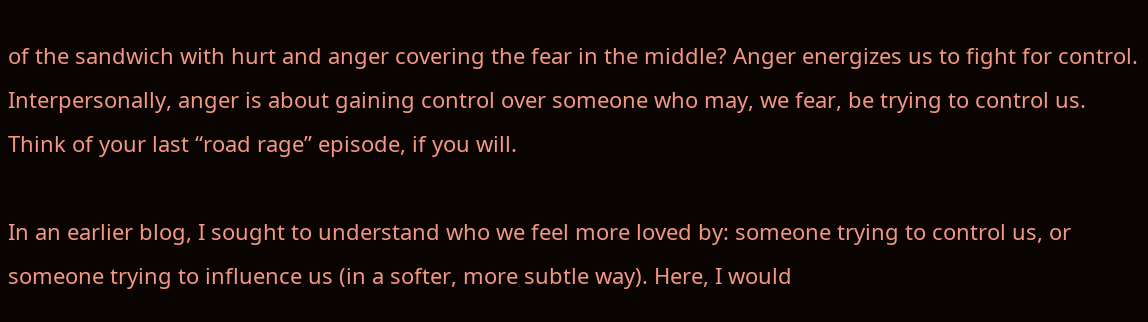of the sandwich with hurt and anger covering the fear in the middle? Anger energizes us to fight for control. Interpersonally, anger is about gaining control over someone who may, we fear, be trying to control us. Think of your last “road rage” episode, if you will.

In an earlier blog, I sought to understand who we feel more loved by: someone trying to control us, or someone trying to influence us (in a softer, more subtle way). Here, I would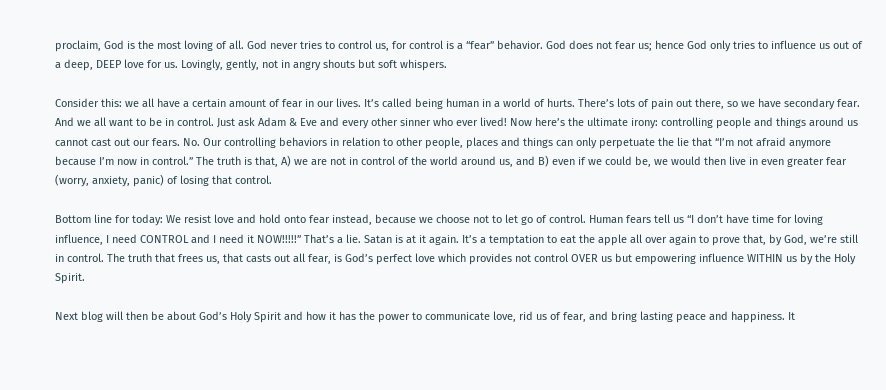proclaim, God is the most loving of all. God never tries to control us, for control is a “fear” behavior. God does not fear us; hence God only tries to influence us out of a deep, DEEP love for us. Lovingly, gently, not in angry shouts but soft whispers.

Consider this: we all have a certain amount of fear in our lives. It’s called being human in a world of hurts. There’s lots of pain out there, so we have secondary fear. And we all want to be in control. Just ask Adam & Eve and every other sinner who ever lived! Now here’s the ultimate irony: controlling people and things around us cannot cast out our fears. No. Our controlling behaviors in relation to other people, places and things can only perpetuate the lie that “I’m not afraid anymore because I’m now in control.” The truth is that, A) we are not in control of the world around us, and B) even if we could be, we would then live in even greater fear (worry, anxiety, panic) of losing that control.

Bottom line for today: We resist love and hold onto fear instead, because we choose not to let go of control. Human fears tell us “I don’t have time for loving influence, I need CONTROL and I need it NOW!!!!!” That’s a lie. Satan is at it again. It’s a temptation to eat the apple all over again to prove that, by God, we’re still in control. The truth that frees us, that casts out all fear, is God’s perfect love which provides not control OVER us but empowering influence WITHIN us by the Holy Spirit.

Next blog will then be about God’s Holy Spirit and how it has the power to communicate love, rid us of fear, and bring lasting peace and happiness. It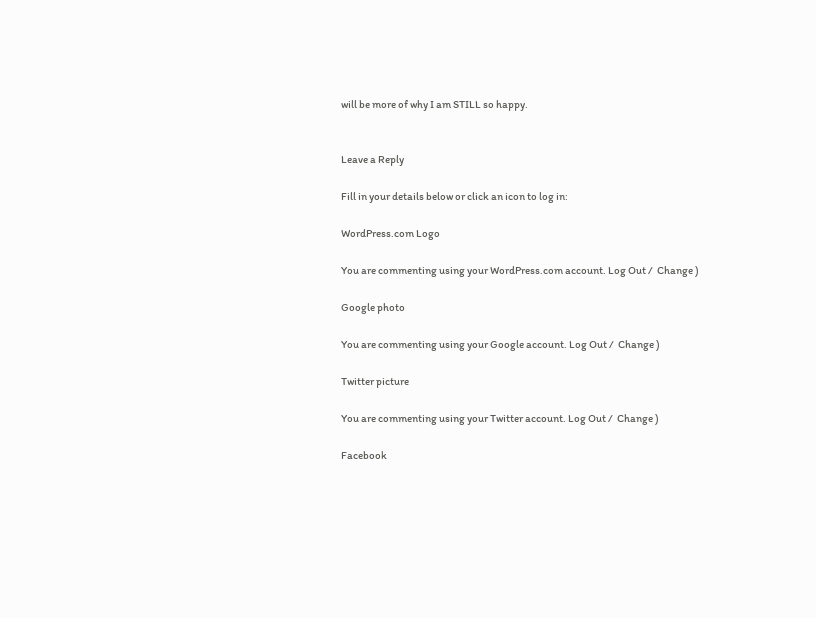will be more of why I am STILL so happy.


Leave a Reply

Fill in your details below or click an icon to log in:

WordPress.com Logo

You are commenting using your WordPress.com account. Log Out /  Change )

Google photo

You are commenting using your Google account. Log Out /  Change )

Twitter picture

You are commenting using your Twitter account. Log Out /  Change )

Facebook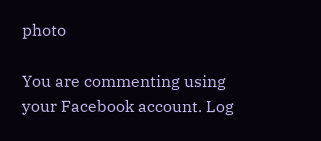photo

You are commenting using your Facebook account. Log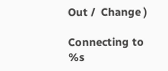Out /  Change )

Connecting to %s